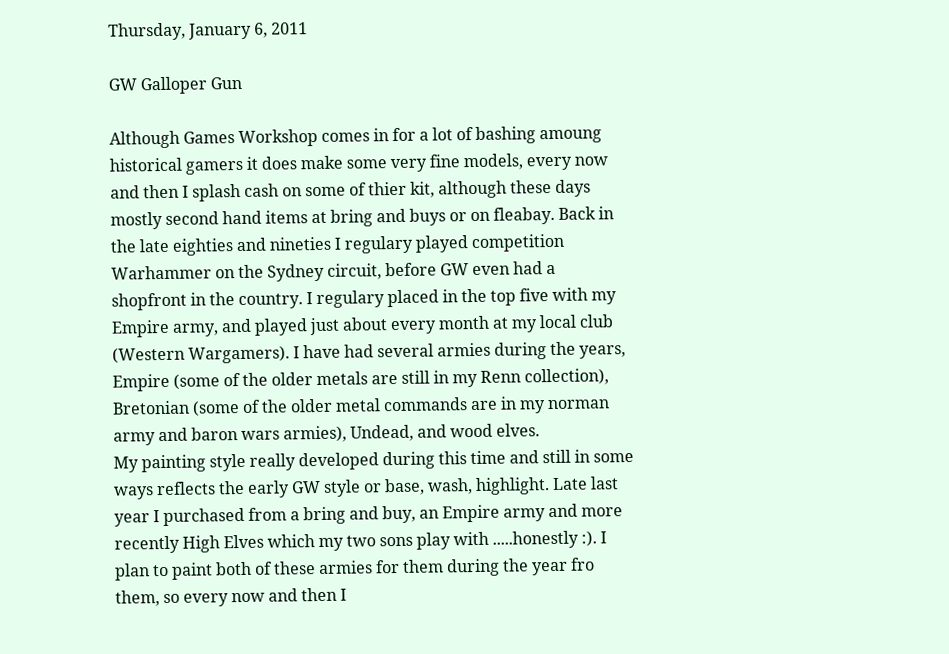Thursday, January 6, 2011

GW Galloper Gun

Although Games Workshop comes in for a lot of bashing amoung historical gamers it does make some very fine models, every now and then I splash cash on some of thier kit, although these days mostly second hand items at bring and buys or on fleabay. Back in the late eighties and nineties I regulary played competition Warhammer on the Sydney circuit, before GW even had a shopfront in the country. I regulary placed in the top five with my Empire army, and played just about every month at my local club (Western Wargamers). I have had several armies during the years, Empire (some of the older metals are still in my Renn collection), Bretonian (some of the older metal commands are in my norman army and baron wars armies), Undead, and wood elves.
My painting style really developed during this time and still in some ways reflects the early GW style or base, wash, highlight. Late last year I purchased from a bring and buy, an Empire army and more recently High Elves which my two sons play with .....honestly :). I plan to paint both of these armies for them during the year fro them, so every now and then I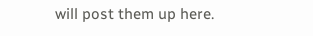will post them up here.